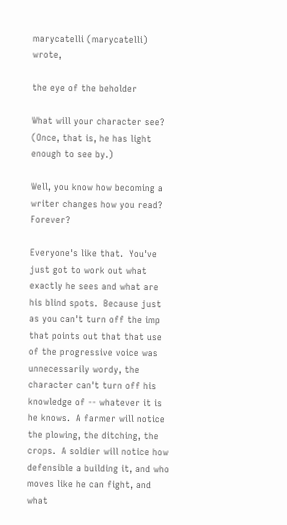marycatelli (marycatelli) wrote,

the eye of the beholder

What will your character see?  (Once, that is, he has light enough to see by.)

Well, you know how becoming a writer changes how you read?  Forever?

Everyone's like that.  You've just got to work out what exactly he sees and what are his blind spots.  Because just as you can't turn off the imp that points out that that use of the progressive voice was unnecessarily wordy, the character can't turn off his knowledge of -- whatever it is he knows.  A farmer will notice the plowing, the ditching, the crops.  A soldier will notice how defensible a building it, and who moves like he can fight, and what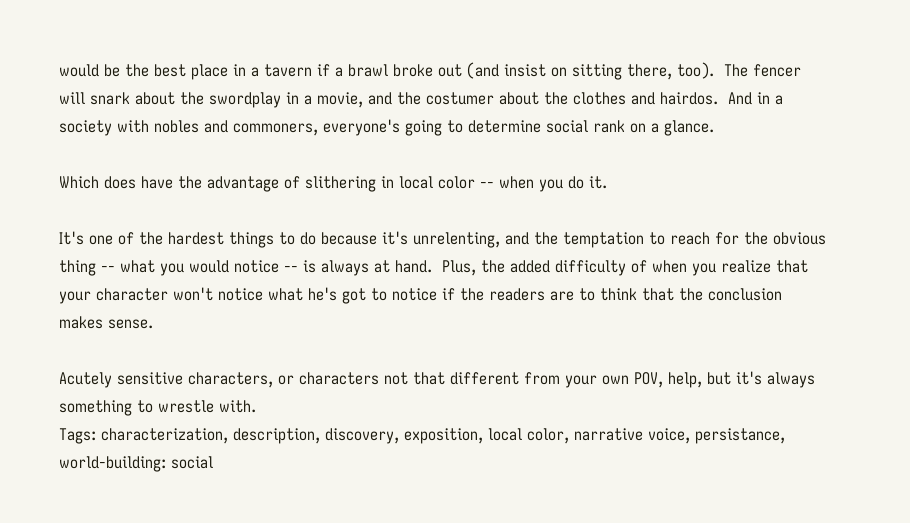would be the best place in a tavern if a brawl broke out (and insist on sitting there, too).  The fencer will snark about the swordplay in a movie, and the costumer about the clothes and hairdos.  And in a society with nobles and commoners, everyone's going to determine social rank on a glance.

Which does have the advantage of slithering in local color -- when you do it.

It's one of the hardest things to do because it's unrelenting, and the temptation to reach for the obvious thing -- what you would notice -- is always at hand.  Plus, the added difficulty of when you realize that your character won't notice what he's got to notice if the readers are to think that the conclusion makes sense.

Acutely sensitive characters, or characters not that different from your own POV, help, but it's always something to wrestle with.
Tags: characterization, description, discovery, exposition, local color, narrative voice, persistance, world-building: social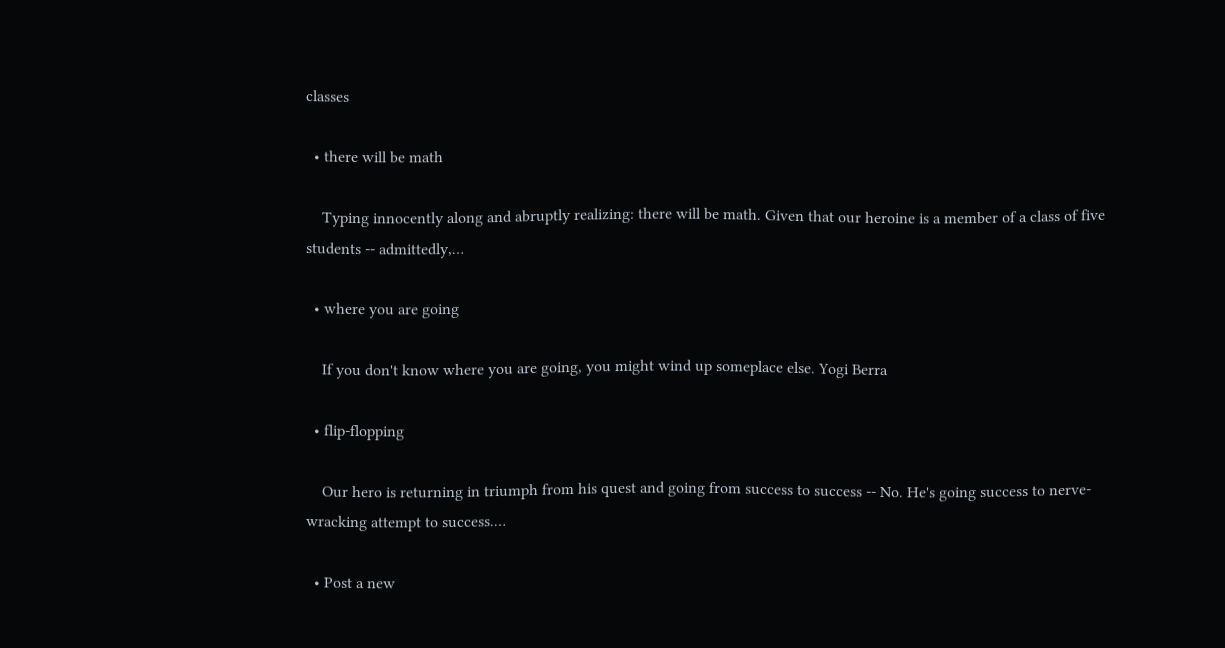classes

  • there will be math

    Typing innocently along and abruptly realizing: there will be math. Given that our heroine is a member of a class of five students -- admittedly,…

  • where you are going

    If you don't know where you are going, you might wind up someplace else. Yogi Berra

  • flip-flopping

    Our hero is returning in triumph from his quest and going from success to success -- No. He's going success to nerve-wracking attempt to success.…

  • Post a new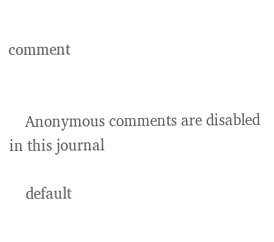comment


    Anonymous comments are disabled in this journal

    default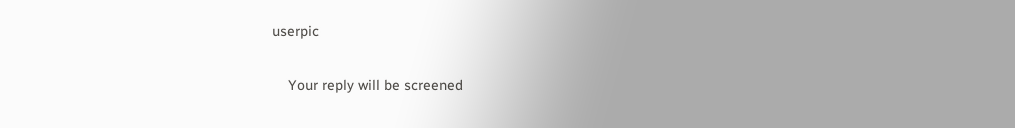userpic

    Your reply will be screened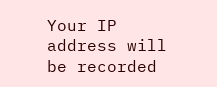Your IP address will be recorded